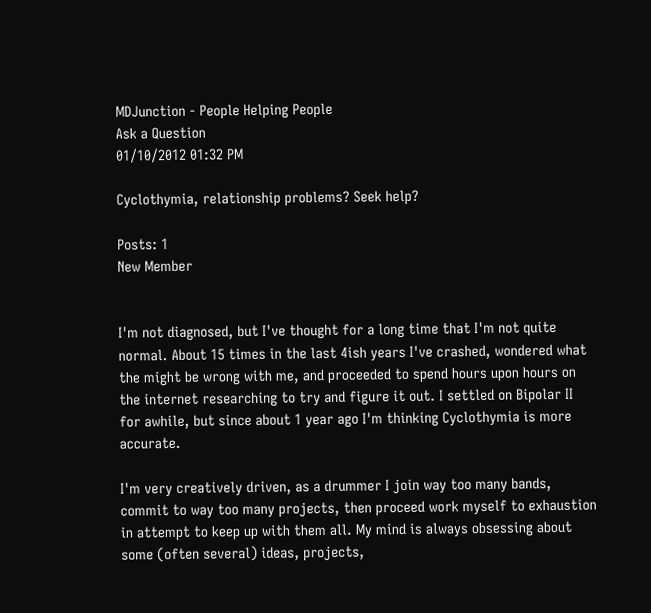MDJunction - People Helping People
Ask a Question
01/10/2012 01:32 PM

Cyclothymia, relationship problems? Seek help?

Posts: 1
New Member


I'm not diagnosed, but I've thought for a long time that I'm not quite normal. About 15 times in the last 4ish years I've crashed, wondered what the might be wrong with me, and proceeded to spend hours upon hours on the internet researching to try and figure it out. I settled on Bipolar II for awhile, but since about 1 year ago I'm thinking Cyclothymia is more accurate.

I'm very creatively driven, as a drummer I join way too many bands, commit to way too many projects, then proceed work myself to exhaustion in attempt to keep up with them all. My mind is always obsessing about some (often several) ideas, projects,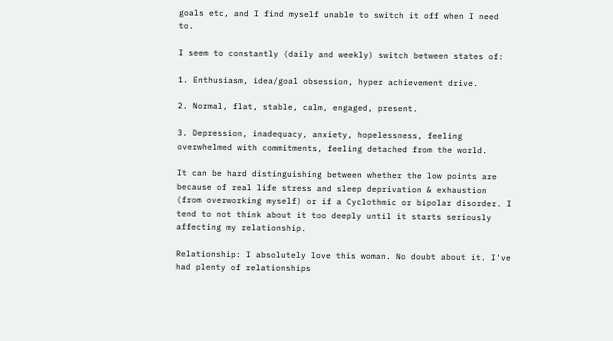goals etc, and I find myself unable to switch it off when I need to.

I seem to constantly (daily and weekly) switch between states of:

1. Enthusiasm, idea/goal obsession, hyper achievement drive.

2. Normal, flat, stable, calm, engaged, present.

3. Depression, inadequacy, anxiety, hopelessness, feeling overwhelmed with commitments, feeling detached from the world.

It can be hard distinguishing between whether the low points are because of real life stress and sleep deprivation & exhaustion (from overworking myself) or if a Cyclothmic or bipolar disorder. I tend to not think about it too deeply until it starts seriously affecting my relationship.

Relationship: I absolutely love this woman. No doubt about it. I've had plenty of relationships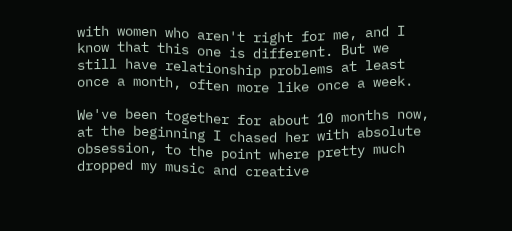with women who aren't right for me, and I know that this one is different. But we still have relationship problems at least once a month, often more like once a week.

We've been together for about 10 months now, at the beginning I chased her with absolute obsession, to the point where pretty much dropped my music and creative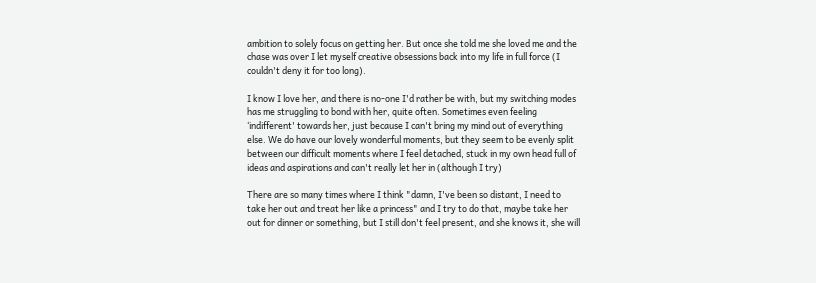ambition to solely focus on getting her. But once she told me she loved me and the chase was over I let myself creative obsessions back into my life in full force (I couldn't deny it for too long).

I know I love her, and there is no-one I'd rather be with, but my switching modes has me struggling to bond with her, quite often. Sometimes even feeling ‘indifferent' towards her, just because I can't bring my mind out of everything else. We do have our lovely wonderful moments, but they seem to be evenly split between our difficult moments where I feel detached, stuck in my own head full of ideas and aspirations and can't really let her in (although I try)

There are so many times where I think "damn, I've been so distant, I need to take her out and treat her like a princess" and I try to do that, maybe take her out for dinner or something, but I still don't feel present, and she knows it, she will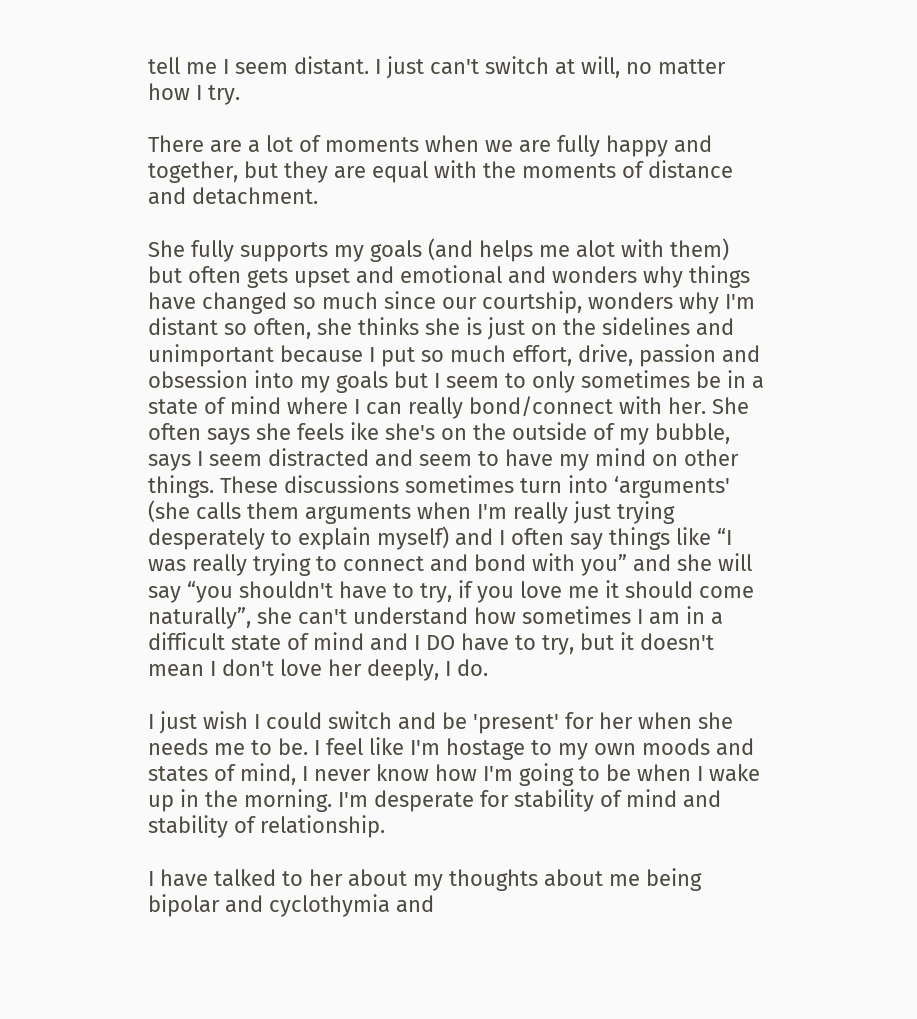tell me I seem distant. I just can't switch at will, no matter how I try.

There are a lot of moments when we are fully happy and together, but they are equal with the moments of distance and detachment.

She fully supports my goals (and helps me alot with them) but often gets upset and emotional and wonders why things have changed so much since our courtship, wonders why I'm distant so often, she thinks she is just on the sidelines and unimportant because I put so much effort, drive, passion and obsession into my goals but I seem to only sometimes be in a state of mind where I can really bond/connect with her. She often says she feels ike she's on the outside of my bubble, says I seem distracted and seem to have my mind on other things. These discussions sometimes turn into ‘arguments' (she calls them arguments when I'm really just trying desperately to explain myself) and I often say things like “I was really trying to connect and bond with you” and she will say “you shouldn't have to try, if you love me it should come naturally”, she can't understand how sometimes I am in a difficult state of mind and I DO have to try, but it doesn't mean I don't love her deeply, I do.

I just wish I could switch and be 'present' for her when she needs me to be. I feel like I'm hostage to my own moods and states of mind, I never know how I'm going to be when I wake up in the morning. I'm desperate for stability of mind and stability of relationship.

I have talked to her about my thoughts about me being bipolar and cyclothymia and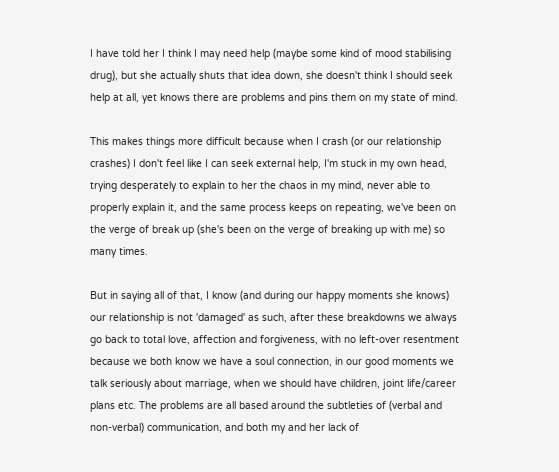I have told her I think I may need help (maybe some kind of mood stabilising drug), but she actually shuts that idea down, she doesn't think I should seek help at all, yet knows there are problems and pins them on my state of mind.

This makes things more difficult because when I crash (or our relationship crashes) I don't feel like I can seek external help, I'm stuck in my own head, trying desperately to explain to her the chaos in my mind, never able to properly explain it, and the same process keeps on repeating, we've been on the verge of break up (she's been on the verge of breaking up with me) so many times.

But in saying all of that, I know (and during our happy moments she knows) our relationship is not 'damaged' as such, after these breakdowns we always go back to total love, affection and forgiveness, with no left-over resentment because we both know we have a soul connection, in our good moments we talk seriously about marriage, when we should have children, joint life/career plans etc. The problems are all based around the subtleties of (verbal and non-verbal) communication, and both my and her lack of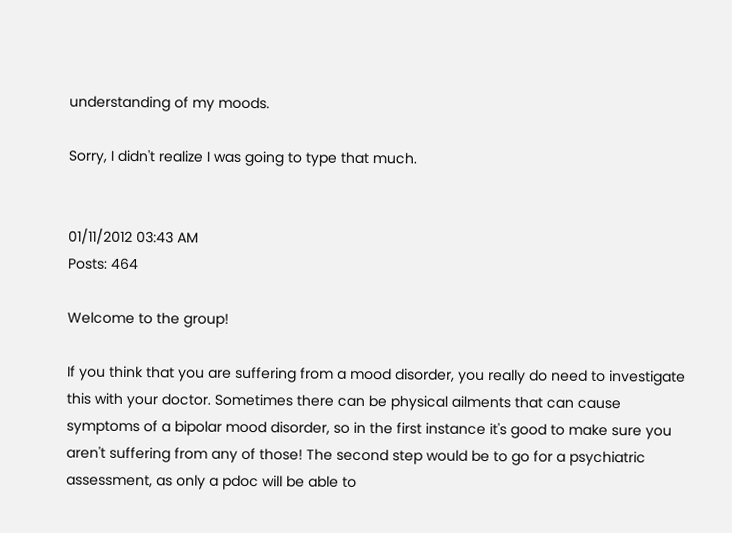understanding of my moods.

Sorry, I didn't realize I was going to type that much.


01/11/2012 03:43 AM
Posts: 464

Welcome to the group!

If you think that you are suffering from a mood disorder, you really do need to investigate this with your doctor. Sometimes there can be physical ailments that can cause symptoms of a bipolar mood disorder, so in the first instance it's good to make sure you aren't suffering from any of those! The second step would be to go for a psychiatric assessment, as only a pdoc will be able to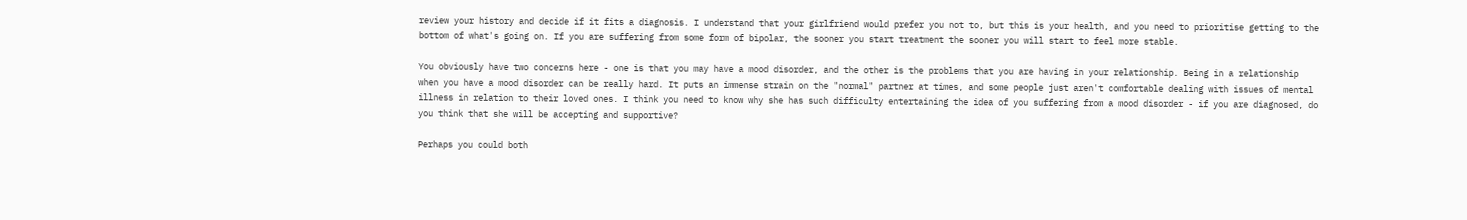review your history and decide if it fits a diagnosis. I understand that your girlfriend would prefer you not to, but this is your health, and you need to prioritise getting to the bottom of what's going on. If you are suffering from some form of bipolar, the sooner you start treatment the sooner you will start to feel more stable.

You obviously have two concerns here - one is that you may have a mood disorder, and the other is the problems that you are having in your relationship. Being in a relationship when you have a mood disorder can be really hard. It puts an immense strain on the "normal" partner at times, and some people just aren't comfortable dealing with issues of mental illness in relation to their loved ones. I think you need to know why she has such difficulty entertaining the idea of you suffering from a mood disorder - if you are diagnosed, do you think that she will be accepting and supportive?

Perhaps you could both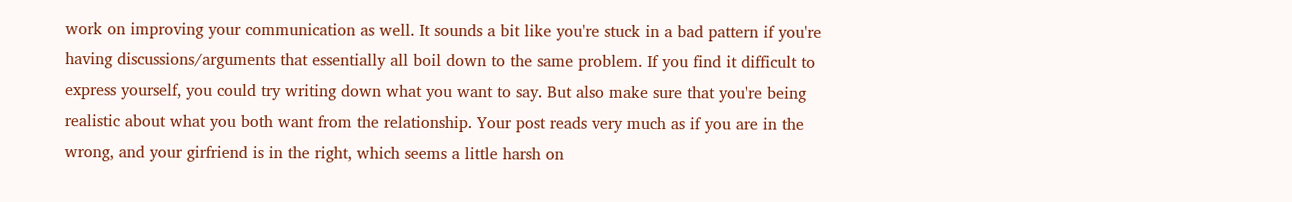work on improving your communication as well. It sounds a bit like you're stuck in a bad pattern if you're having discussions/arguments that essentially all boil down to the same problem. If you find it difficult to express yourself, you could try writing down what you want to say. But also make sure that you're being realistic about what you both want from the relationship. Your post reads very much as if you are in the wrong, and your girfriend is in the right, which seems a little harsh on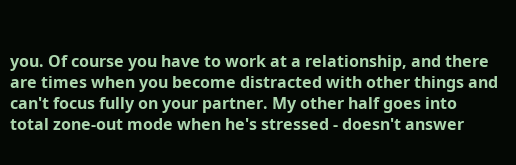you. Of course you have to work at a relationship, and there are times when you become distracted with other things and can't focus fully on your partner. My other half goes into total zone-out mode when he's stressed - doesn't answer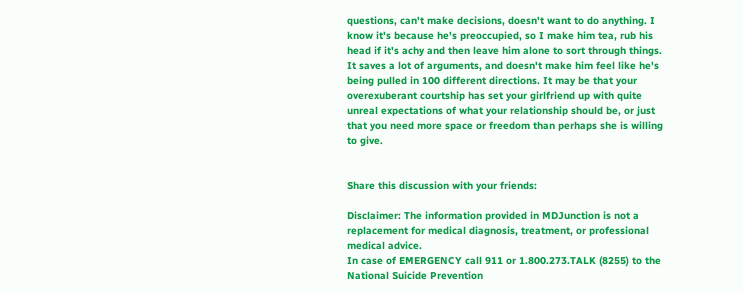questions, can't make decisions, doesn't want to do anything. I know it's because he's preoccupied, so I make him tea, rub his head if it's achy and then leave him alone to sort through things. It saves a lot of arguments, and doesn't make him feel like he's being pulled in 100 different directions. It may be that your overexuberant courtship has set your girlfriend up with quite unreal expectations of what your relationship should be, or just that you need more space or freedom than perhaps she is willing to give.


Share this discussion with your friends:

Disclaimer: The information provided in MDJunction is not a replacement for medical diagnosis, treatment, or professional medical advice.
In case of EMERGENCY call 911 or 1.800.273.TALK (8255) to the National Suicide Prevention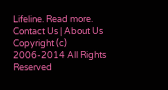Lifeline. Read more.
Contact Us | About Us
Copyright (c) 2006-2014 All Rights Reserved